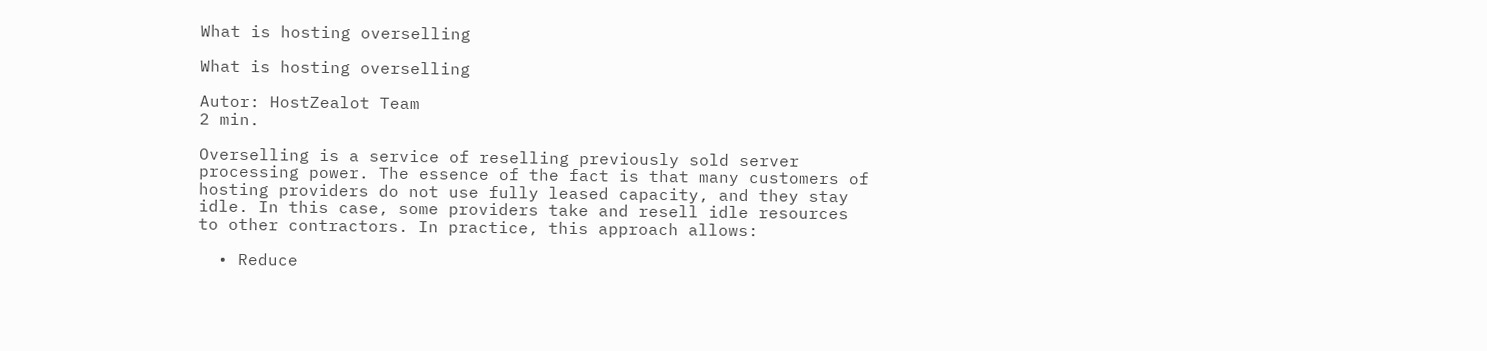What is hosting overselling

What is hosting overselling

Autor: HostZealot Team
2 min.

Overselling is a service of reselling previously sold server processing power. The essence of the fact is that many customers of hosting providers do not use fully leased capacity, and they stay idle. In this case, some providers take and resell idle resources to other contractors. In practice, this approach allows:

  • Reduce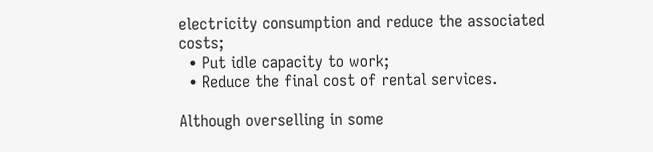electricity consumption and reduce the associated costs;
  • Put idle capacity to work;
  • Reduce the final cost of rental services.

Although overselling in some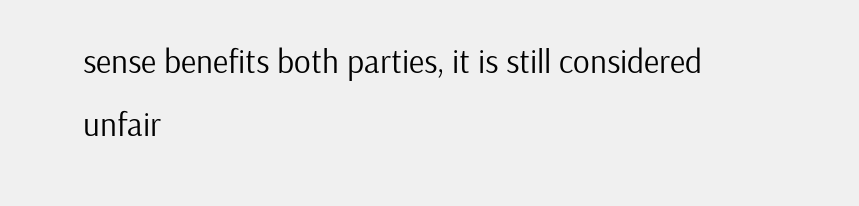sense benefits both parties, it is still considered unfair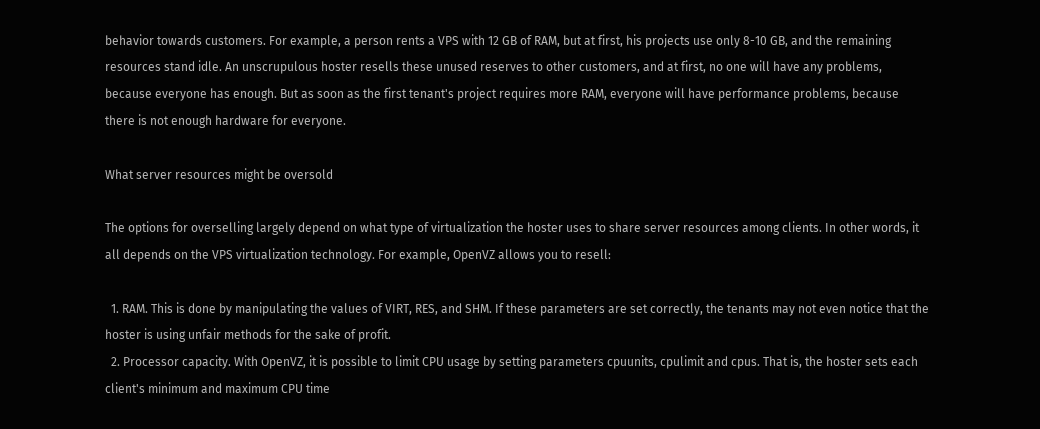behavior towards customers. For example, a person rents a VPS with 12 GB of RAM, but at first, his projects use only 8-10 GB, and the remaining resources stand idle. An unscrupulous hoster resells these unused reserves to other customers, and at first, no one will have any problems, because everyone has enough. But as soon as the first tenant's project requires more RAM, everyone will have performance problems, because there is not enough hardware for everyone.

What server resources might be oversold

The options for overselling largely depend on what type of virtualization the hoster uses to share server resources among clients. In other words, it all depends on the VPS virtualization technology. For example, OpenVZ allows you to resell:

  1. RAM. This is done by manipulating the values of VIRT, RES, and SHM. If these parameters are set correctly, the tenants may not even notice that the hoster is using unfair methods for the sake of profit.
  2. Processor capacity. With OpenVZ, it is possible to limit CPU usage by setting parameters cpuunits, cpulimit and cpus. That is, the hoster sets each client's minimum and maximum CPU time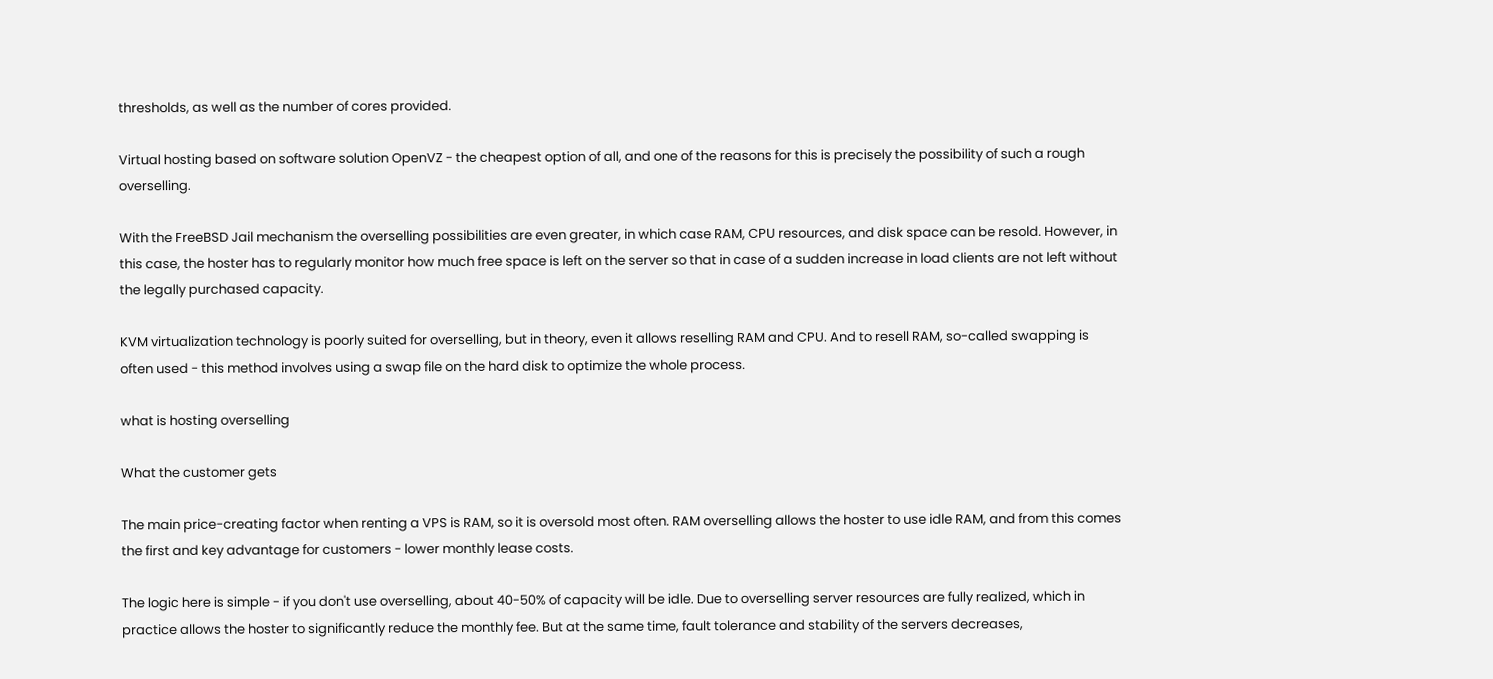thresholds, as well as the number of cores provided.

Virtual hosting based on software solution OpenVZ - the cheapest option of all, and one of the reasons for this is precisely the possibility of such a rough overselling.

With the FreeBSD Jail mechanism the overselling possibilities are even greater, in which case RAM, CPU resources, and disk space can be resold. However, in this case, the hoster has to regularly monitor how much free space is left on the server so that in case of a sudden increase in load clients are not left without the legally purchased capacity.

KVM virtualization technology is poorly suited for overselling, but in theory, even it allows reselling RAM and CPU. And to resell RAM, so-called swapping is often used - this method involves using a swap file on the hard disk to optimize the whole process.

what is hosting overselling

What the customer gets

The main price-creating factor when renting a VPS is RAM, so it is oversold most often. RAM overselling allows the hoster to use idle RAM, and from this comes the first and key advantage for customers - lower monthly lease costs.

The logic here is simple - if you don't use overselling, about 40-50% of capacity will be idle. Due to overselling server resources are fully realized, which in practice allows the hoster to significantly reduce the monthly fee. But at the same time, fault tolerance and stability of the servers decreases,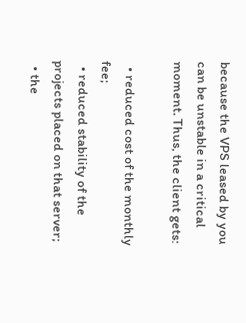because the VPS leased by you can be unstable in a critical moment. Thus, the client gets:

  • reduced cost of the monthly fee;
  • reduced stability of the projects placed on that server;
  • the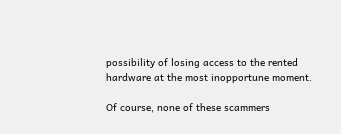possibility of losing access to the rented hardware at the most inopportune moment.

Of course, none of these scammers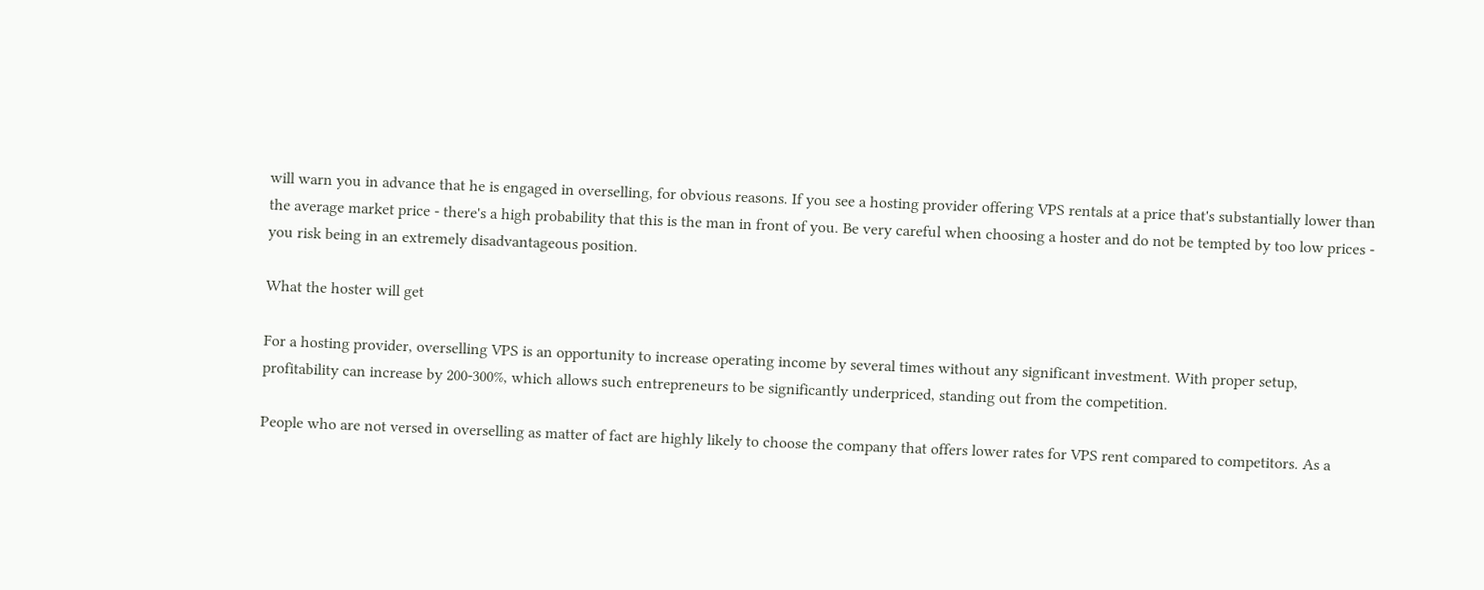will warn you in advance that he is engaged in overselling, for obvious reasons. If you see a hosting provider offering VPS rentals at a price that's substantially lower than the average market price - there's a high probability that this is the man in front of you. Be very careful when choosing a hoster and do not be tempted by too low prices - you risk being in an extremely disadvantageous position.

What the hoster will get

For a hosting provider, overselling VPS is an opportunity to increase operating income by several times without any significant investment. With proper setup, profitability can increase by 200-300%, which allows such entrepreneurs to be significantly underpriced, standing out from the competition.

People who are not versed in overselling as matter of fact are highly likely to choose the company that offers lower rates for VPS rent compared to competitors. As a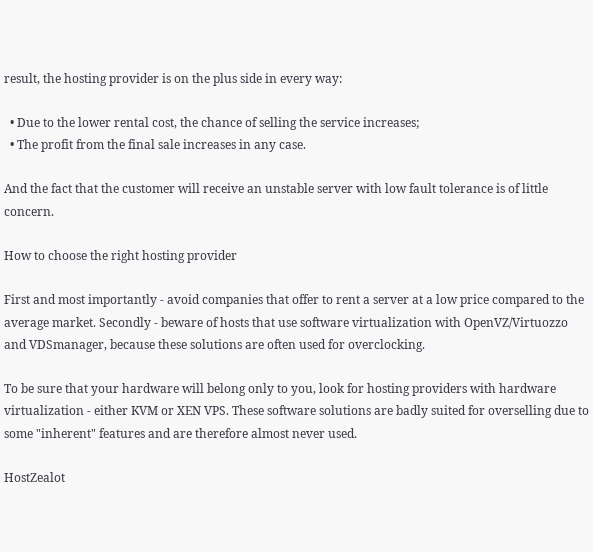result, the hosting provider is on the plus side in every way:

  • Due to the lower rental cost, the chance of selling the service increases;
  • The profit from the final sale increases in any case.

And the fact that the customer will receive an unstable server with low fault tolerance is of little concern.

How to choose the right hosting provider

First and most importantly - avoid companies that offer to rent a server at a low price compared to the average market. Secondly - beware of hosts that use software virtualization with OpenVZ/Virtuozzo and VDSmanager, because these solutions are often used for overclocking.

To be sure that your hardware will belong only to you, look for hosting providers with hardware virtualization - either KVM or XEN VPS. These software solutions are badly suited for overselling due to some "inherent" features and are therefore almost never used.

HostZealot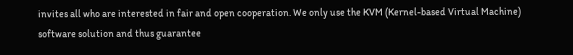invites all who are interested in fair and open cooperation. We only use the KVM (Kernel-based Virtual Machine) software solution and thus guarantee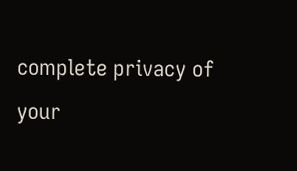complete privacy of your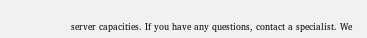server capacities. If you have any questions, contact a specialist. We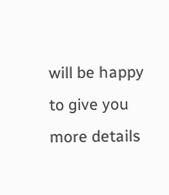will be happy to give you more details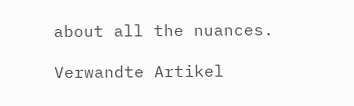about all the nuances.

Verwandte Artikel